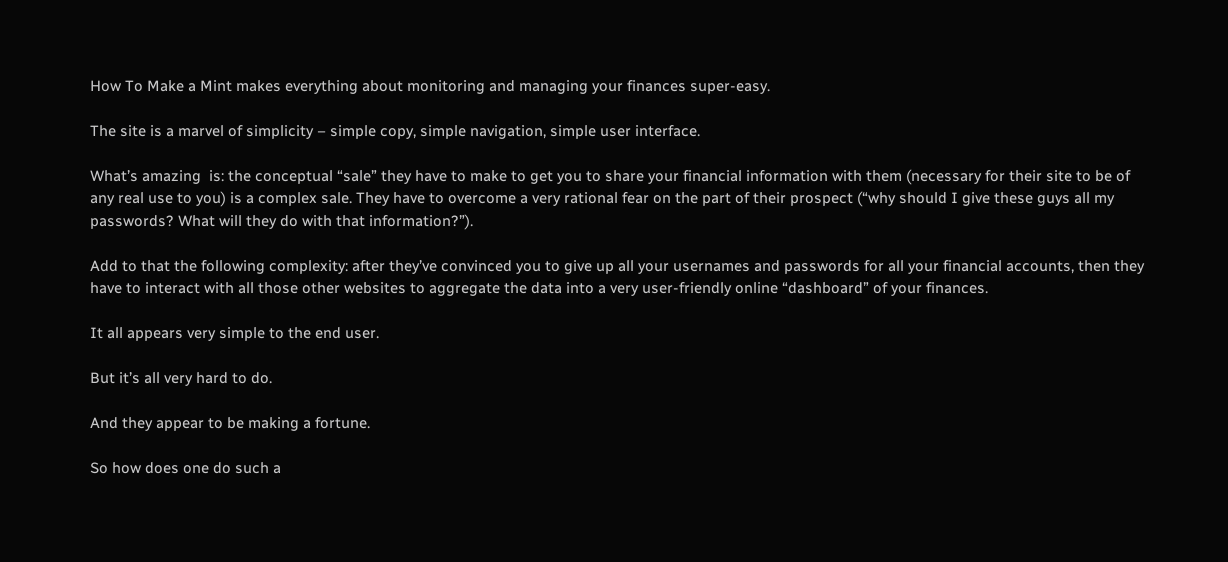How To Make a Mint makes everything about monitoring and managing your finances super-easy.

The site is a marvel of simplicity – simple copy, simple navigation, simple user interface.

What’s amazing  is: the conceptual “sale” they have to make to get you to share your financial information with them (necessary for their site to be of any real use to you) is a complex sale. They have to overcome a very rational fear on the part of their prospect (“why should I give these guys all my passwords? What will they do with that information?”).

Add to that the following complexity: after they’ve convinced you to give up all your usernames and passwords for all your financial accounts, then they have to interact with all those other websites to aggregate the data into a very user-friendly online “dashboard” of your finances.

It all appears very simple to the end user.

But it’s all very hard to do.

And they appear to be making a fortune.

So how does one do such a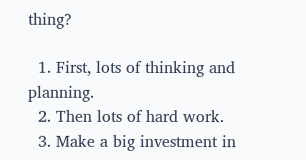thing?

  1. First, lots of thinking and planning.
  2. Then lots of hard work.
  3. Make a big investment in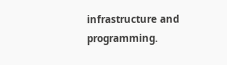infrastructure and programming.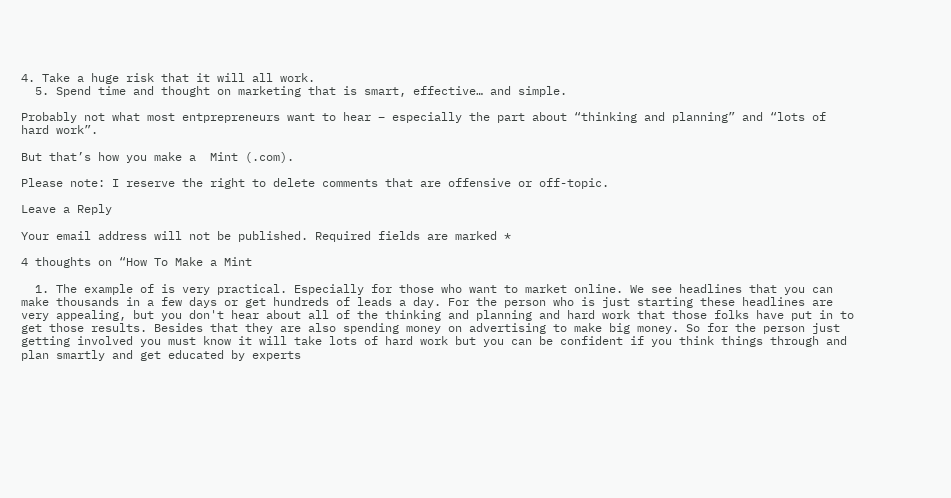4. Take a huge risk that it will all work.
  5. Spend time and thought on marketing that is smart, effective… and simple.

Probably not what most entprepreneurs want to hear – especially the part about “thinking and planning” and “lots of hard work”.

But that’s how you make a  Mint (.com).

Please note: I reserve the right to delete comments that are offensive or off-topic.

Leave a Reply

Your email address will not be published. Required fields are marked *

4 thoughts on “How To Make a Mint

  1. The example of is very practical. Especially for those who want to market online. We see headlines that you can make thousands in a few days or get hundreds of leads a day. For the person who is just starting these headlines are very appealing, but you don't hear about all of the thinking and planning and hard work that those folks have put in to get those results. Besides that they are also spending money on advertising to make big money. So for the person just getting involved you must know it will take lots of hard work but you can be confident if you think things through and plan smartly and get educated by experts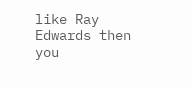like Ray Edwards then you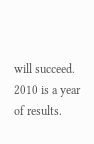will succeed. 2010 is a year of results.